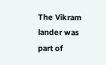The Vikram lander was part of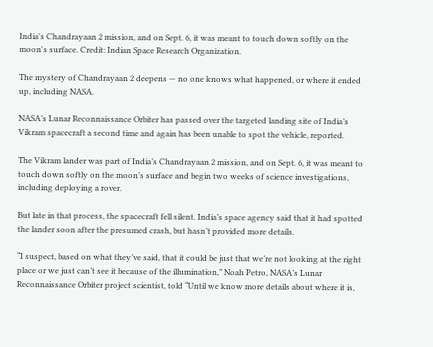India's Chandrayaan 2 mission, and on Sept. 6, it was meant to touch down softly on the moon's surface. Credit: Indian Space Research Organization.

The mystery of Chandrayaan 2 deepens — no one knows what happened, or where it ended up, including NASA.

NASA’s Lunar Reconnaissance Orbiter has passed over the targeted landing site of India’s Vikram spacecraft a second time and again has been unable to spot the vehicle, reported.

The Vikram lander was part of India’s Chandrayaan 2 mission, and on Sept. 6, it was meant to touch down softly on the moon’s surface and begin two weeks of science investigations, including deploying a rover.

But late in that process, the spacecraft fell silent. India’s space agency said that it had spotted the lander soon after the presumed crash, but hasn’t provided more details.

“I suspect, based on what they’ve said, that it could be just that we’re not looking at the right place or we just can’t see it because of the illumination,” Noah Petro, NASA’s Lunar Reconnaissance Orbiter project scientist, told “Until we know more details about where it is,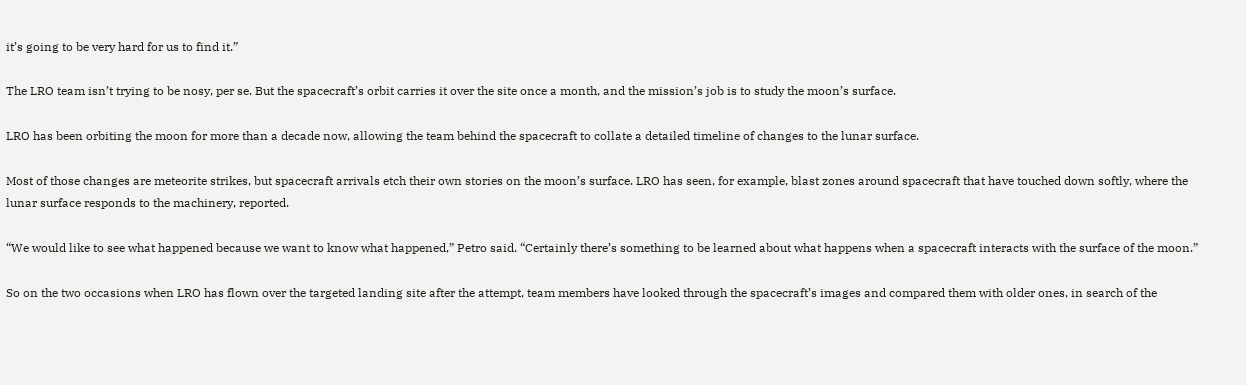it’s going to be very hard for us to find it.”

The LRO team isn’t trying to be nosy, per se. But the spacecraft’s orbit carries it over the site once a month, and the mission’s job is to study the moon’s surface.

LRO has been orbiting the moon for more than a decade now, allowing the team behind the spacecraft to collate a detailed timeline of changes to the lunar surface.

Most of those changes are meteorite strikes, but spacecraft arrivals etch their own stories on the moon’s surface. LRO has seen, for example, blast zones around spacecraft that have touched down softly, where the lunar surface responds to the machinery, reported.

“We would like to see what happened because we want to know what happened,” Petro said. “Certainly there’s something to be learned about what happens when a spacecraft interacts with the surface of the moon.”

So on the two occasions when LRO has flown over the targeted landing site after the attempt, team members have looked through the spacecraft’s images and compared them with older ones, in search of the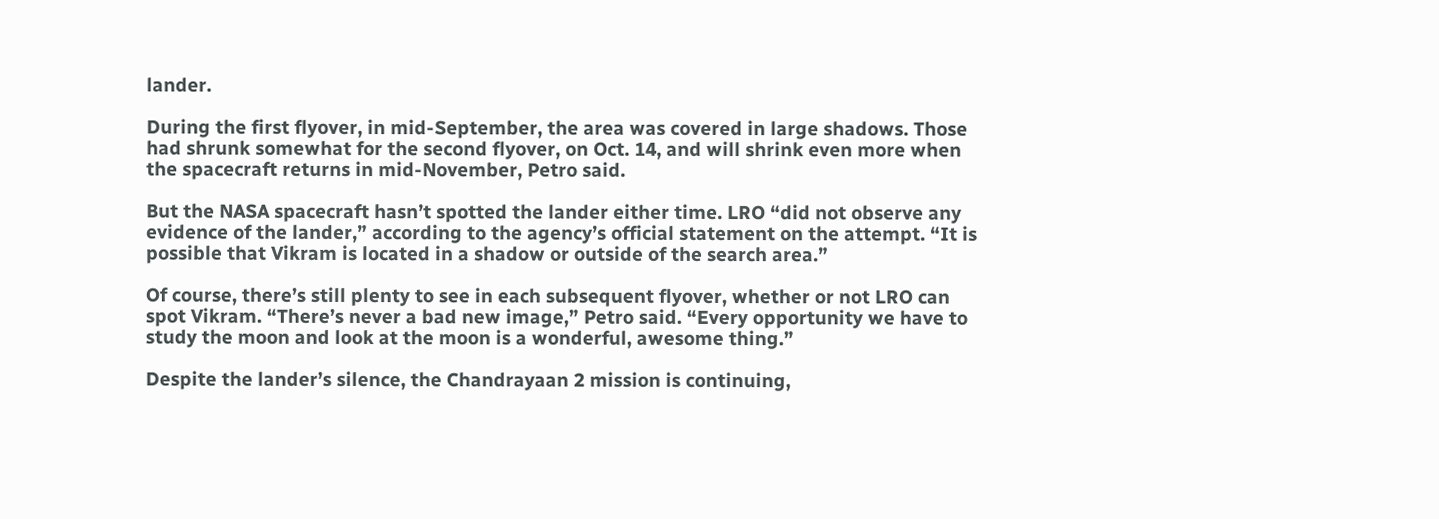lander.

During the first flyover, in mid-September, the area was covered in large shadows. Those had shrunk somewhat for the second flyover, on Oct. 14, and will shrink even more when the spacecraft returns in mid-November, Petro said.

But the NASA spacecraft hasn’t spotted the lander either time. LRO “did not observe any evidence of the lander,” according to the agency’s official statement on the attempt. “It is possible that Vikram is located in a shadow or outside of the search area.”

Of course, there’s still plenty to see in each subsequent flyover, whether or not LRO can spot Vikram. “There’s never a bad new image,” Petro said. “Every opportunity we have to study the moon and look at the moon is a wonderful, awesome thing.”

Despite the lander’s silence, the Chandrayaan 2 mission is continuing,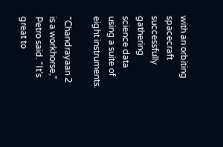with an orbiting spacecraft successfully gathering science data using a suite of eight instruments.

“Chandrayaan 2 is a workhorse,” Petro said. “It’s great to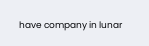have company in lunar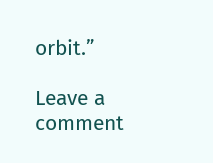orbit.”

Leave a comment